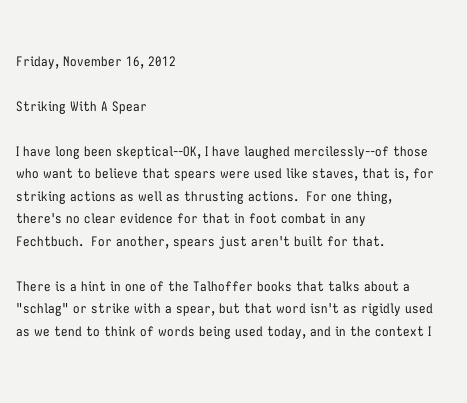Friday, November 16, 2012

Striking With A Spear

I have long been skeptical--OK, I have laughed mercilessly--of those who want to believe that spears were used like staves, that is, for striking actions as well as thrusting actions.  For one thing, there's no clear evidence for that in foot combat in any Fechtbuch.  For another, spears just aren't built for that.

There is a hint in one of the Talhoffer books that talks about a "schlag" or strike with a spear, but that word isn't as rigidly used as we tend to think of words being used today, and in the context I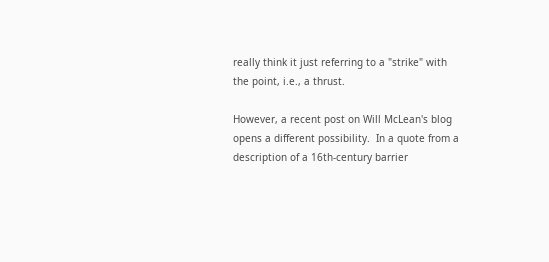really think it just referring to a "strike" with the point, i.e., a thrust.

However, a recent post on Will McLean's blog opens a different possibility.  In a quote from a description of a 16th-century barrier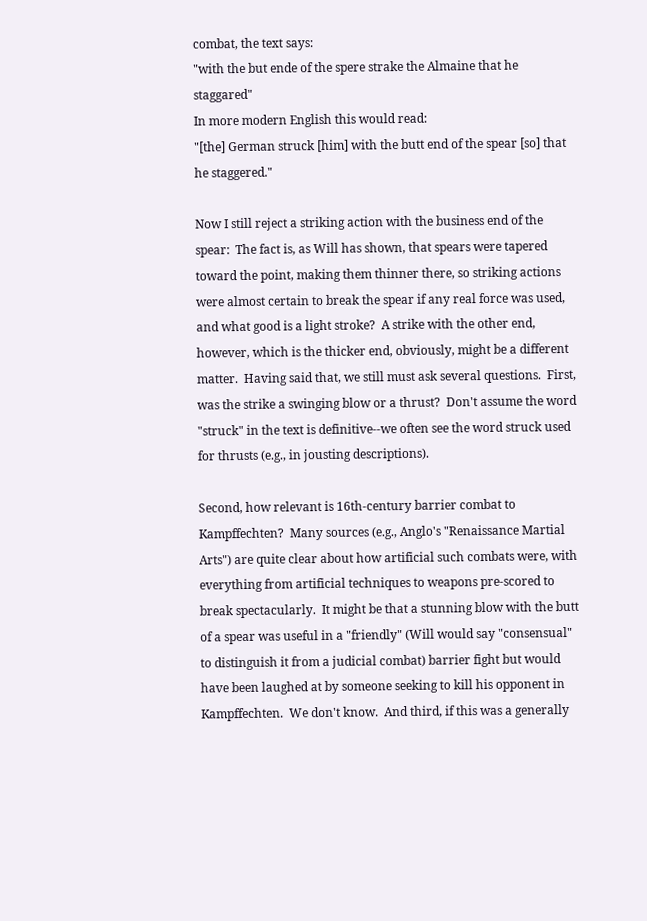combat, the text says:
"with the but ende of the spere strake the Almaine that he staggared"
In more modern English this would read:
"[the] German struck [him] with the butt end of the spear [so] that he staggered."

Now I still reject a striking action with the business end of the spear:  The fact is, as Will has shown, that spears were tapered toward the point, making them thinner there, so striking actions were almost certain to break the spear if any real force was used, and what good is a light stroke?  A strike with the other end, however, which is the thicker end, obviously, might be a different matter.  Having said that, we still must ask several questions.  First, was the strike a swinging blow or a thrust?  Don't assume the word "struck" in the text is definitive--we often see the word struck used for thrusts (e.g., in jousting descriptions).

Second, how relevant is 16th-century barrier combat to Kampffechten?  Many sources (e.g., Anglo's "Renaissance Martial Arts") are quite clear about how artificial such combats were, with everything from artificial techniques to weapons pre-scored to break spectacularly.  It might be that a stunning blow with the butt of a spear was useful in a "friendly" (Will would say "consensual" to distinguish it from a judicial combat) barrier fight but would have been laughed at by someone seeking to kill his opponent in Kampffechten.  We don't know.  And third, if this was a generally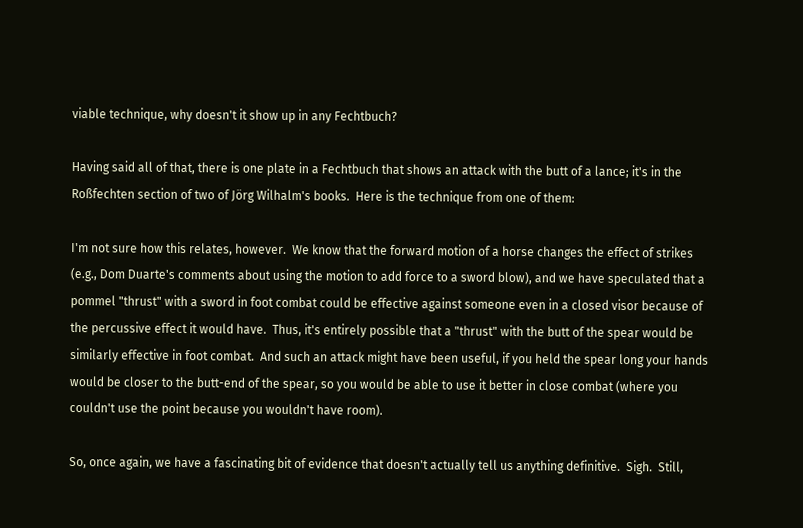viable technique, why doesn't it show up in any Fechtbuch?

Having said all of that, there is one plate in a Fechtbuch that shows an attack with the butt of a lance; it's in the Roßfechten section of two of Jörg Wilhalm's books.  Here is the technique from one of them:

I'm not sure how this relates, however.  We know that the forward motion of a horse changes the effect of strikes (e.g., Dom Duarte's comments about using the motion to add force to a sword blow), and we have speculated that a pommel "thrust" with a sword in foot combat could be effective against someone even in a closed visor because of the percussive effect it would have.  Thus, it's entirely possible that a "thrust" with the butt of the spear would be similarly effective in foot combat.  And such an attack might have been useful, if you held the spear long your hands would be closer to the butt-end of the spear, so you would be able to use it better in close combat (where you couldn't use the point because you wouldn't have room).

So, once again, we have a fascinating bit of evidence that doesn't actually tell us anything definitive.  Sigh.  Still,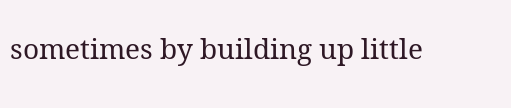sometimes by building up little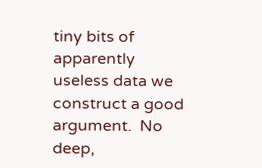tiny bits of apparently useless data we construct a good argument.  No deep,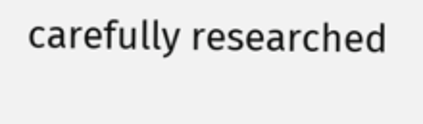carefully researched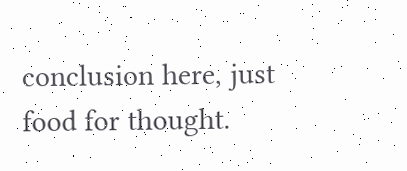conclusion here, just food for thought.